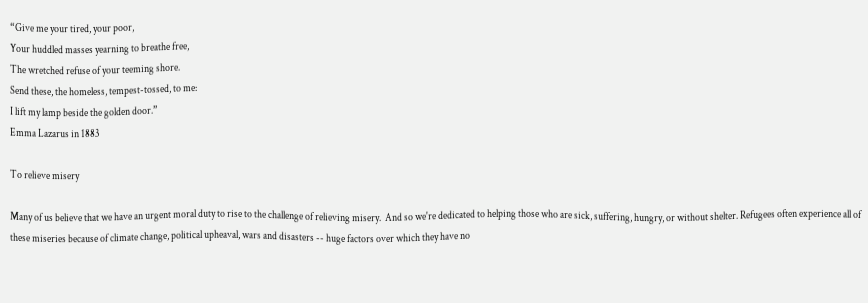“Give me your tired, your poor,
Your huddled masses yearning to breathe free,
The wretched refuse of your teeming shore.
Send these, the homeless, tempest-tossed, to me:
I lift my lamp beside the golden door.”
Emma Lazarus in 1883

To relieve misery

Many of us believe that we have an urgent moral duty to rise to the challenge of relieving misery.  And so we're dedicated to helping those who are sick, suffering, hungry, or without shelter. Refugees often experience all of these miseries because of climate change, political upheaval, wars and disasters -- huge factors over which they have no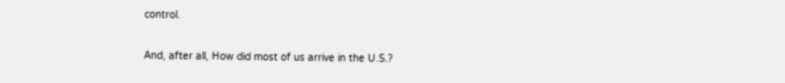control.

And, after all, How did most of us arrive in the U.S.?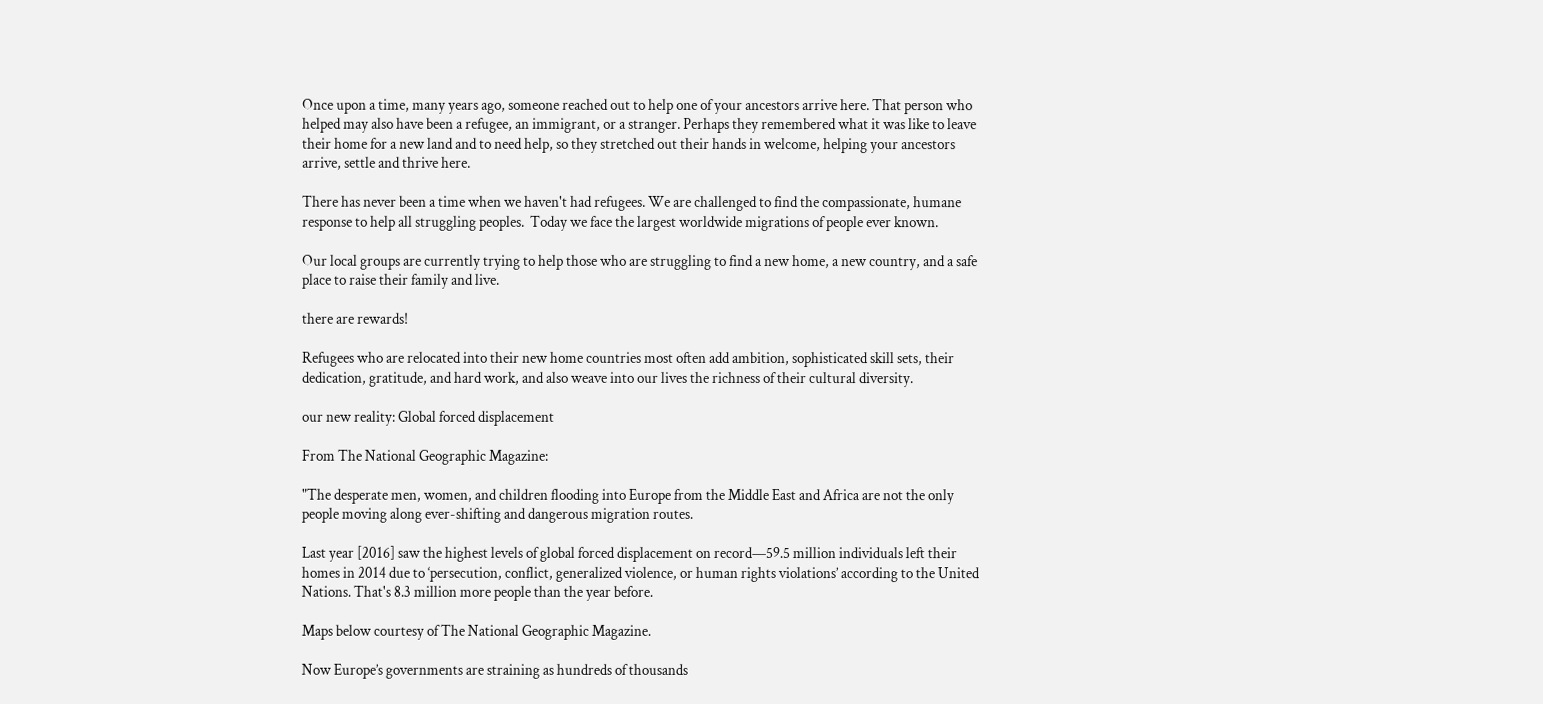Once upon a time, many years ago, someone reached out to help one of your ancestors arrive here. That person who helped may also have been a refugee, an immigrant, or a stranger. Perhaps they remembered what it was like to leave their home for a new land and to need help, so they stretched out their hands in welcome, helping your ancestors arrive, settle and thrive here.

There has never been a time when we haven't had refugees. We are challenged to find the compassionate, humane response to help all struggling peoples.  Today we face the largest worldwide migrations of people ever known.

Our local groups are currently trying to help those who are struggling to find a new home, a new country, and a safe place to raise their family and live.

there are rewards!

Refugees who are relocated into their new home countries most often add ambition, sophisticated skill sets, their dedication, gratitude, and hard work, and also weave into our lives the richness of their cultural diversity.

our new reality: Global forced displacement

From The National Geographic Magazine:

"The desperate men, women, and children flooding into Europe from the Middle East and Africa are not the only people moving along ever-shifting and dangerous migration routes.

Last year [2016] saw the highest levels of global forced displacement on record—59.5 million individuals left their homes in 2014 due to ‘persecution, conflict, generalized violence, or human rights violations’ according to the United Nations. That's 8.3 million more people than the year before.

Maps below courtesy of The National Geographic Magazine.

Now Europe’s governments are straining as hundreds of thousands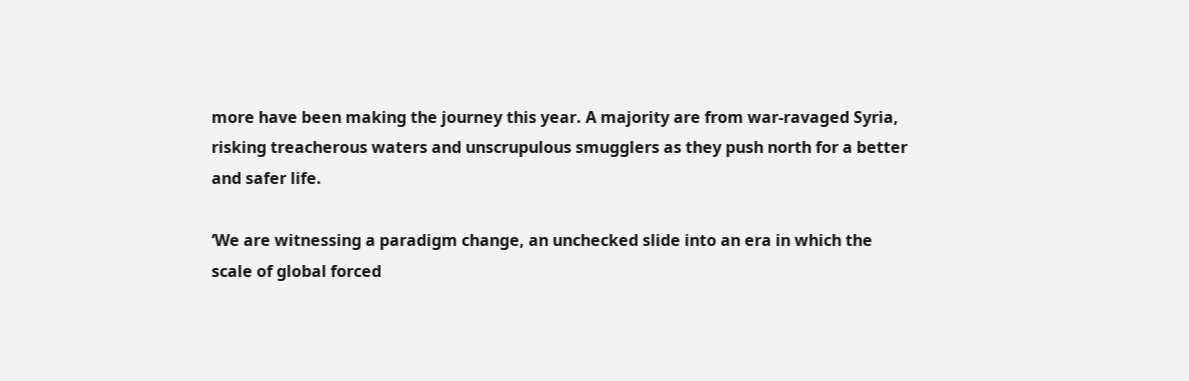more have been making the journey this year. A majority are from war-ravaged Syria, risking treacherous waters and unscrupulous smugglers as they push north for a better and safer life.

‘We are witnessing a paradigm change, an unchecked slide into an era in which the scale of global forced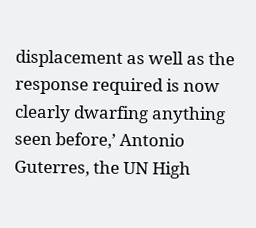displacement as well as the response required is now clearly dwarfing anything seen before,’ Antonio Guterres, the UN High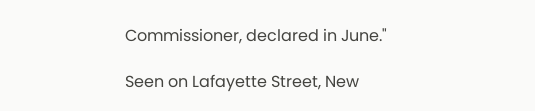Commissioner, declared in June."

Seen on Lafayette Street, New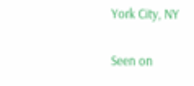York City, NY

Seen on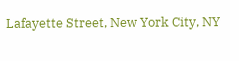Lafayette Street, New York City, NY